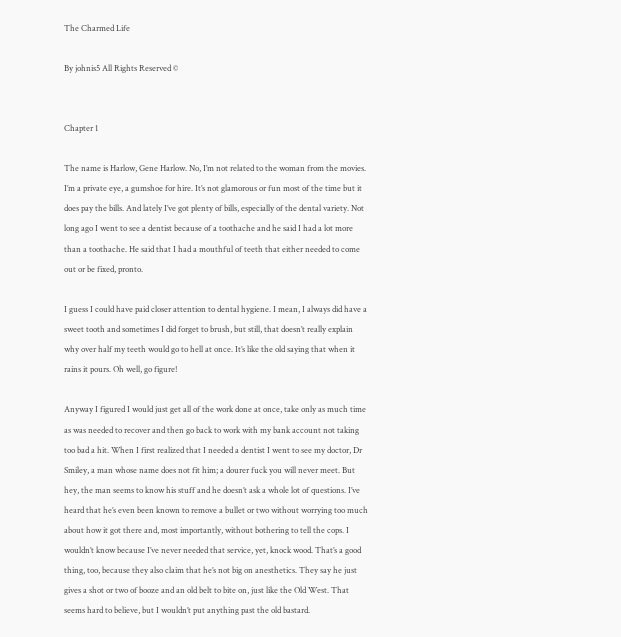The Charmed Life

By johnis5 All Rights Reserved ©


Chapter 1

The name is Harlow, Gene Harlow. No, I’m not related to the woman from the movies. I’m a private eye, a gumshoe for hire. It’s not glamorous or fun most of the time but it does pay the bills. And lately I’ve got plenty of bills, especially of the dental variety. Not long ago I went to see a dentist because of a toothache and he said I had a lot more than a toothache. He said that I had a mouthful of teeth that either needed to come out or be fixed, pronto.

I guess I could have paid closer attention to dental hygiene. I mean, I always did have a sweet tooth and sometimes I did forget to brush, but still, that doesn’t really explain why over half my teeth would go to hell at once. It’s like the old saying that when it rains it pours. Oh well, go figure!

Anyway I figured I would just get all of the work done at once, take only as much time as was needed to recover and then go back to work with my bank account not taking too bad a hit. When I first realized that I needed a dentist I went to see my doctor, Dr Smiley, a man whose name does not fit him; a dourer fuck you will never meet. But hey, the man seems to know his stuff and he doesn’t ask a whole lot of questions. I’ve heard that he’s even been known to remove a bullet or two without worrying too much about how it got there and, most importantly, without bothering to tell the cops. I wouldn’t know because I’ve never needed that service, yet, knock wood. That’s a good thing, too, because they also claim that he’s not big on anesthetics. They say he just gives a shot or two of booze and an old belt to bite on, just like the Old West. That seems hard to believe, but I wouldn’t put anything past the old bastard.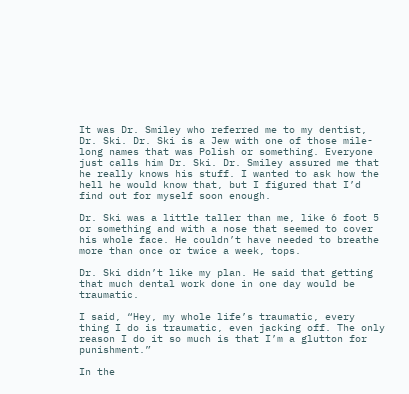It was Dr. Smiley who referred me to my dentist, Dr. Ski. Dr. Ski is a Jew with one of those mile-long names that was Polish or something. Everyone just calls him Dr. Ski. Dr. Smiley assured me that he really knows his stuff. I wanted to ask how the hell he would know that, but I figured that I’d find out for myself soon enough.

Dr. Ski was a little taller than me, like 6 foot 5 or something and with a nose that seemed to cover his whole face. He couldn’t have needed to breathe more than once or twice a week, tops.

Dr. Ski didn’t like my plan. He said that getting that much dental work done in one day would be traumatic.

I said, “Hey, my whole life’s traumatic, every thing I do is traumatic, even jacking off. The only reason I do it so much is that I’m a glutton for punishment.”

In the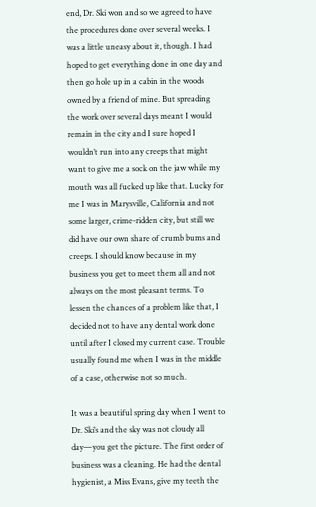end, Dr. Ski won and so we agreed to have the procedures done over several weeks. I was a little uneasy about it, though. I had hoped to get everything done in one day and then go hole up in a cabin in the woods owned by a friend of mine. But spreading the work over several days meant I would remain in the city and I sure hoped I wouldn’t run into any creeps that might want to give me a sock on the jaw while my mouth was all fucked up like that. Lucky for me I was in Marysville, California and not some larger, crime-ridden city, but still we did have our own share of crumb bums and creeps. I should know because in my business you get to meet them all and not always on the most pleasant terms. To lessen the chances of a problem like that, I decided not to have any dental work done until after I closed my current case. Trouble usually found me when I was in the middle of a case, otherwise not so much.

It was a beautiful spring day when I went to Dr. Ski’s and the sky was not cloudy all day—you get the picture. The first order of business was a cleaning. He had the dental hygienist, a Miss Evans, give my teeth the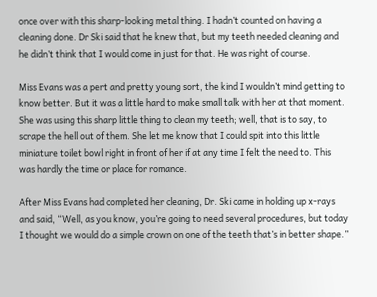once over with this sharp-looking metal thing. I hadn’t counted on having a cleaning done. Dr Ski said that he knew that, but my teeth needed cleaning and he didn’t think that I would come in just for that. He was right of course.

Miss Evans was a pert and pretty young sort, the kind I wouldn’t mind getting to know better. But it was a little hard to make small talk with her at that moment. She was using this sharp little thing to clean my teeth; well, that is to say, to scrape the hell out of them. She let me know that I could spit into this little miniature toilet bowl right in front of her if at any time I felt the need to. This was hardly the time or place for romance.

After Miss Evans had completed her cleaning, Dr. Ski came in holding up x-rays and said, “Well, as you know, you’re going to need several procedures, but today I thought we would do a simple crown on one of the teeth that’s in better shape.”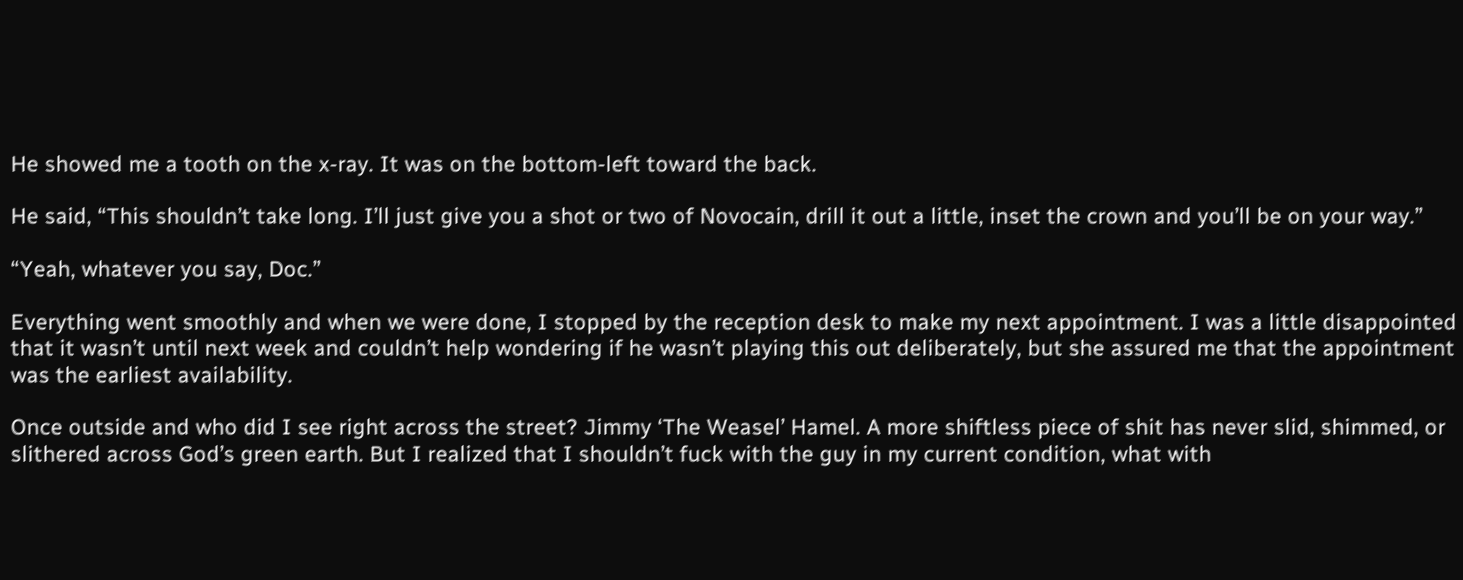He showed me a tooth on the x-ray. It was on the bottom-left toward the back.

He said, “This shouldn’t take long. I’ll just give you a shot or two of Novocain, drill it out a little, inset the crown and you’ll be on your way.”

“Yeah, whatever you say, Doc.”

Everything went smoothly and when we were done, I stopped by the reception desk to make my next appointment. I was a little disappointed that it wasn’t until next week and couldn’t help wondering if he wasn’t playing this out deliberately, but she assured me that the appointment was the earliest availability.

Once outside and who did I see right across the street? Jimmy ‘The Weasel’ Hamel. A more shiftless piece of shit has never slid, shimmed, or slithered across God’s green earth. But I realized that I shouldn’t fuck with the guy in my current condition, what with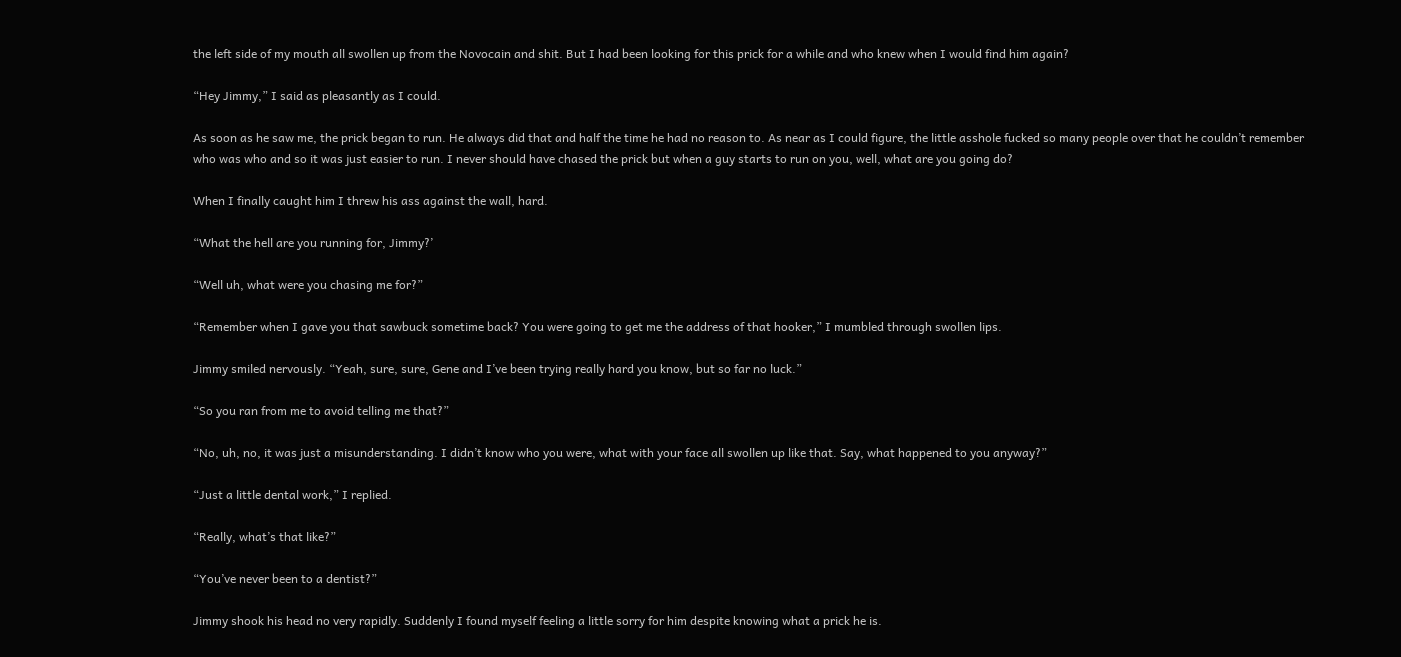the left side of my mouth all swollen up from the Novocain and shit. But I had been looking for this prick for a while and who knew when I would find him again?

“Hey Jimmy,” I said as pleasantly as I could.

As soon as he saw me, the prick began to run. He always did that and half the time he had no reason to. As near as I could figure, the little asshole fucked so many people over that he couldn’t remember who was who and so it was just easier to run. I never should have chased the prick but when a guy starts to run on you, well, what are you going do?

When I finally caught him I threw his ass against the wall, hard.

“What the hell are you running for, Jimmy?’

“Well uh, what were you chasing me for?”

“Remember when I gave you that sawbuck sometime back? You were going to get me the address of that hooker,” I mumbled through swollen lips.

Jimmy smiled nervously. “Yeah, sure, sure, Gene and I’ve been trying really hard you know, but so far no luck.”

“So you ran from me to avoid telling me that?”

“No, uh, no, it was just a misunderstanding. I didn’t know who you were, what with your face all swollen up like that. Say, what happened to you anyway?”

“Just a little dental work,” I replied.

“Really, what’s that like?”

“You’ve never been to a dentist?”

Jimmy shook his head no very rapidly. Suddenly I found myself feeling a little sorry for him despite knowing what a prick he is.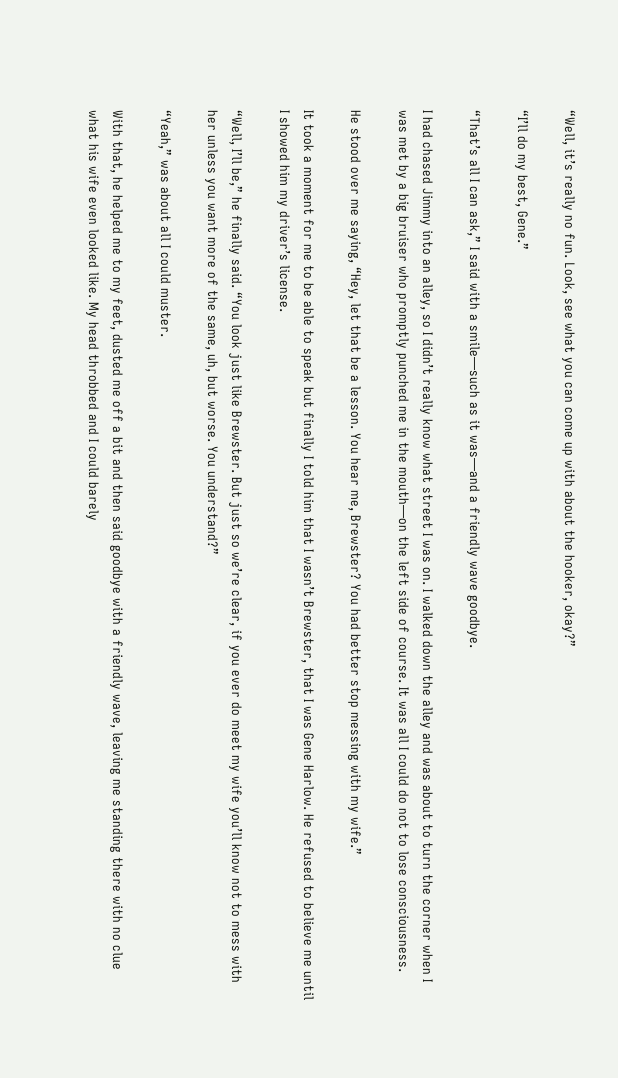“Well, it’s really no fun. Look, see what you can come up with about the hooker, okay?”

“I’ll do my best, Gene.”

“That’s all I can ask,” I said with a smile—such as it was—and a friendly wave goodbye.

I had chased Jimmy into an alley, so I didn’t really know what street I was on. I walked down the alley and was about to turn the corner when I was met by a big bruiser who promptly punched me in the mouth—on the left side of course. It was all I could do not to lose consciousness.

He stood over me saying, “Hey, let that be a lesson. You hear me, Brewster? You had better stop messing with my wife.”

It took a moment for me to be able to speak but finally I told him that I wasn’t Brewster, that I was Gene Harlow. He refused to believe me until I showed him my driver’s license.

“Well, I’ll be,” he finally said. “You look just like Brewster. But just so we’re clear, if you ever do meet my wife you’ll know not to mess with her unless you want more of the same, uh, but worse. You understand?”

“Yeah,” was about all I could muster.

With that, he helped me to my feet, dusted me off a bit and then said goodbye with a friendly wave, leaving me standing there with no clue what his wife even looked like. My head throbbed and I could barely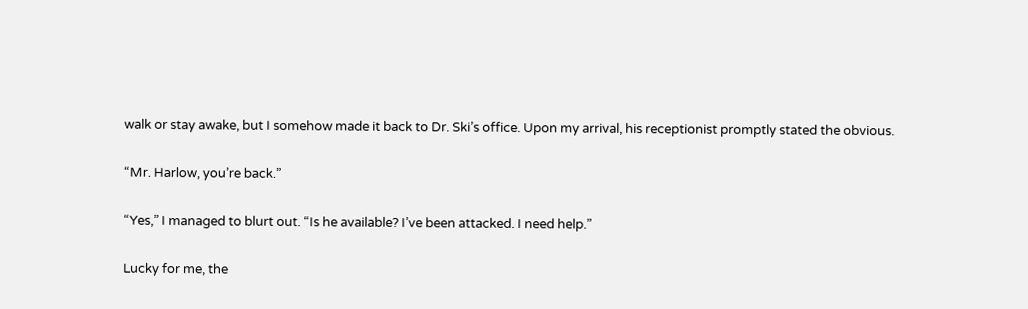walk or stay awake, but I somehow made it back to Dr. Ski’s office. Upon my arrival, his receptionist promptly stated the obvious.

“Mr. Harlow, you’re back.”

“Yes,” I managed to blurt out. “Is he available? I’ve been attacked. I need help.”

Lucky for me, the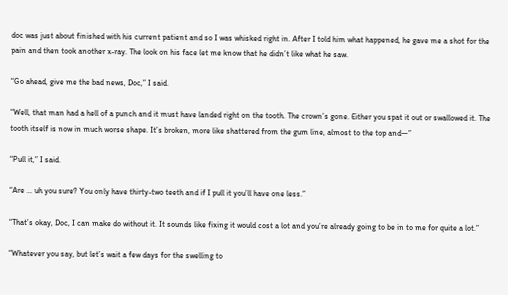doc was just about finished with his current patient and so I was whisked right in. After I told him what happened, he gave me a shot for the pain and then took another x-ray. The look on his face let me know that he didn’t like what he saw.

“Go ahead, give me the bad news, Doc,” I said.

“Well, that man had a hell of a punch and it must have landed right on the tooth. The crown’s gone. Either you spat it out or swallowed it. The tooth itself is now in much worse shape. It’s broken, more like shattered from the gum line, almost to the top and—”

“Pull it,” I said.

“Are … uh you sure? You only have thirty-two teeth and if I pull it you’ll have one less.”

“That’s okay, Doc, I can make do without it. It sounds like fixing it would cost a lot and you’re already going to be in to me for quite a lot.”

“Whatever you say, but let’s wait a few days for the swelling to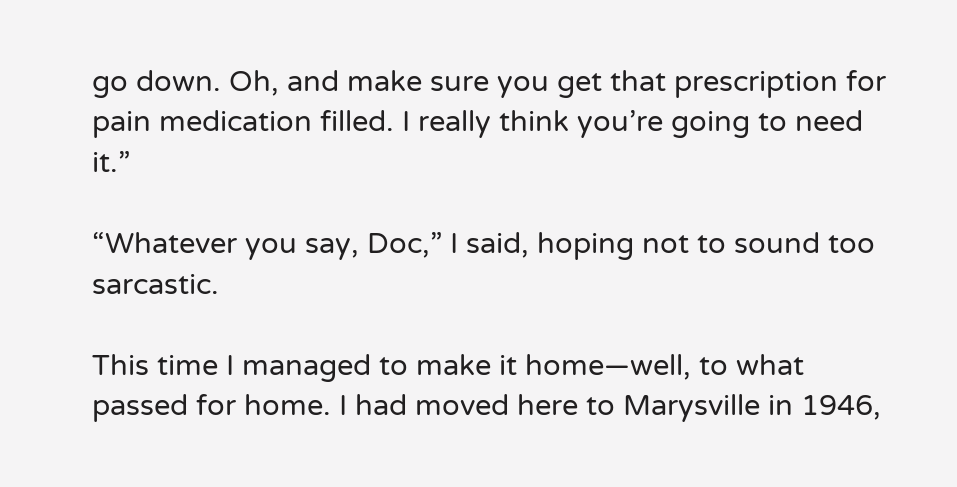go down. Oh, and make sure you get that prescription for pain medication filled. I really think you’re going to need it.”

“Whatever you say, Doc,” I said, hoping not to sound too sarcastic.

This time I managed to make it home—well, to what passed for home. I had moved here to Marysville in 1946,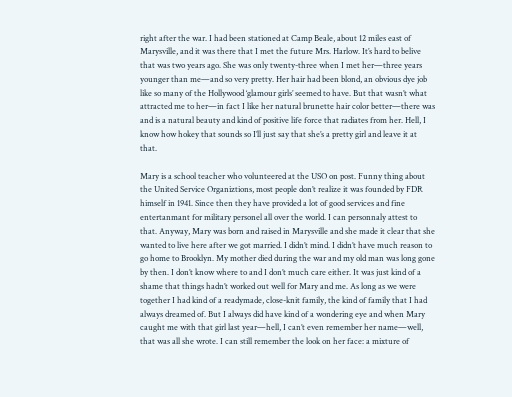right after the war. I had been stationed at Camp Beale, about 12 miles east of Marysville, and it was there that I met the future Mrs. Harlow. It’s hard to belive that was two years ago. She was only twenty-three when I met her—three years younger than me—and so very pretty. Her hair had been blond, an obvious dye job like so many of the Hollywood ‘glamour girls’ seemed to have. But that wasn’t what attracted me to her—in fact I like her natural brunette hair color better—there was and is a natural beauty and kind of positive life force that radiates from her. Hell, I know how hokey that sounds so I’ll just say that she’s a pretty girl and leave it at that.

Mary is a school teacher who volunteered at the USO on post. Funny thing about the United Service Organiztions, most people don’t realize it was founded by FDR himself in 1941. Since then they have provided a lot of good services and fine entertanmant for military personel all over the world. I can personnaly attest to that. Anyway, Mary was born and raised in Marysville and she made it clear that she wanted to live here after we got married. I didn’t mind. I didn’t have much reason to go home to Brooklyn. My mother died during the war and my old man was long gone by then. I don’t know where to and I don’t much care either. It was just kind of a shame that things hadn’t worked out well for Mary and me. As long as we were together I had kind of a readymade, close-knit family, the kind of family that I had always dreamed of. But I always did have kind of a wondering eye and when Mary caught me with that girl last year—hell, I can’t even remember her name—well, that was all she wrote. I can still remember the look on her face: a mixture of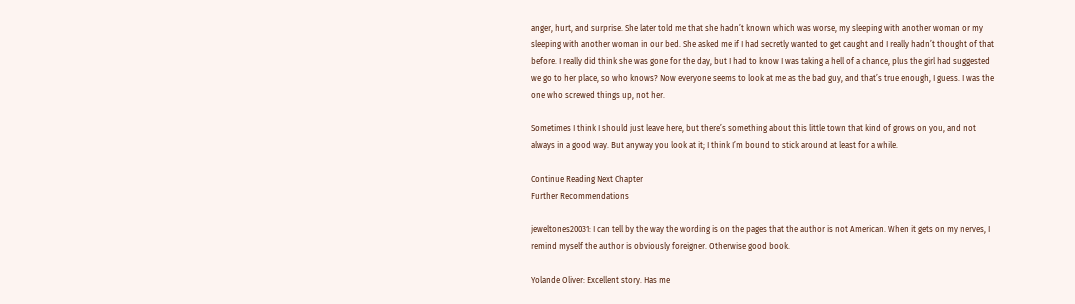anger, hurt, and surprise. She later told me that she hadn’t known which was worse, my sleeping with another woman or my sleeping with another woman in our bed. She asked me if I had secretly wanted to get caught and I really hadn’t thought of that before. I really did think she was gone for the day, but I had to know I was taking a hell of a chance, plus the girl had suggested we go to her place, so who knows? Now everyone seems to look at me as the bad guy, and that’s true enough, I guess. I was the one who screwed things up, not her.

Sometimes I think I should just leave here, but there’s something about this little town that kind of grows on you, and not always in a good way. But anyway you look at it; I think I’m bound to stick around at least for a while.

Continue Reading Next Chapter
Further Recommendations

jeweltones20031: I can tell by the way the wording is on the pages that the author is not American. When it gets on my nerves, I remind myself the author is obviously foreigner. Otherwise good book.

Yolande Oliver: Excellent story. Has me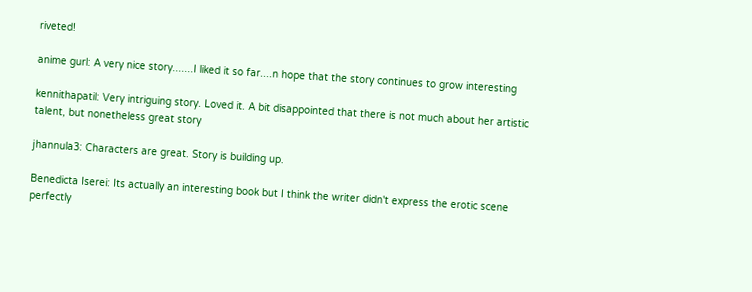riveted!

anime gurl: A very nice story.......I liked it so far....n hope that the story continues to grow interesting

kennithapatil: Very intriguing story. Loved it. A bit disappointed that there is not much about her artistic talent, but nonetheless great story

jhannula3: Characters are great. Story is building up.

Benedicta Iserei: Its actually an interesting book but I think the writer didn't express the erotic scene perfectly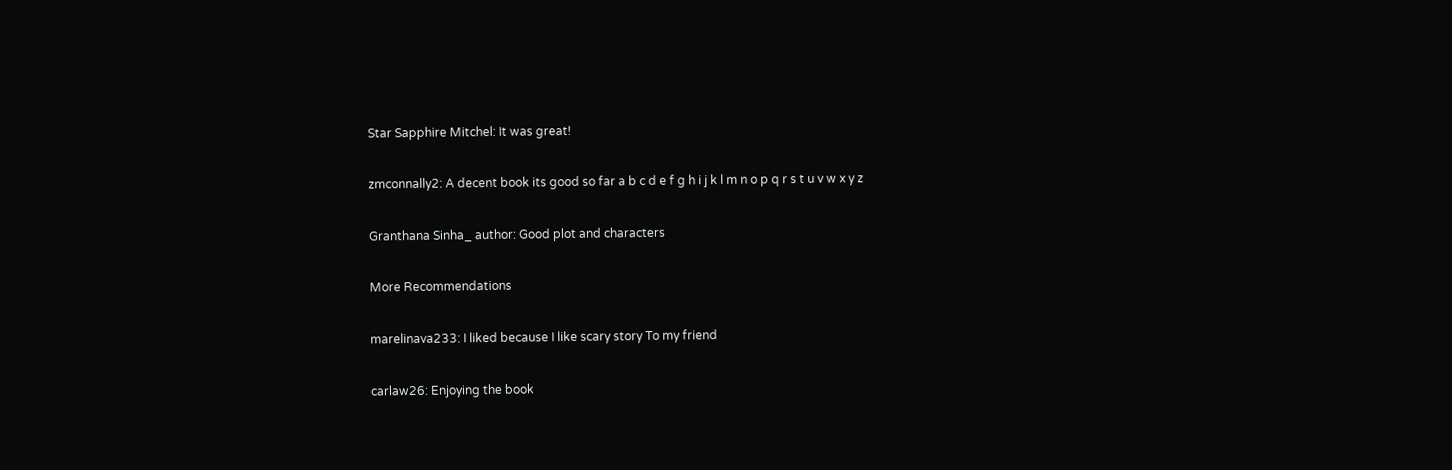Star Sapphire Mitchel: It was great!

zmconnally2: A decent book its good so far a b c d e f g h i j k l m n o p q r s t u v w x y z

Granthana Sinha_ author: Good plot and characters

More Recommendations

marelinava233: I liked because I like scary story To my friend

carlaw26: Enjoying the book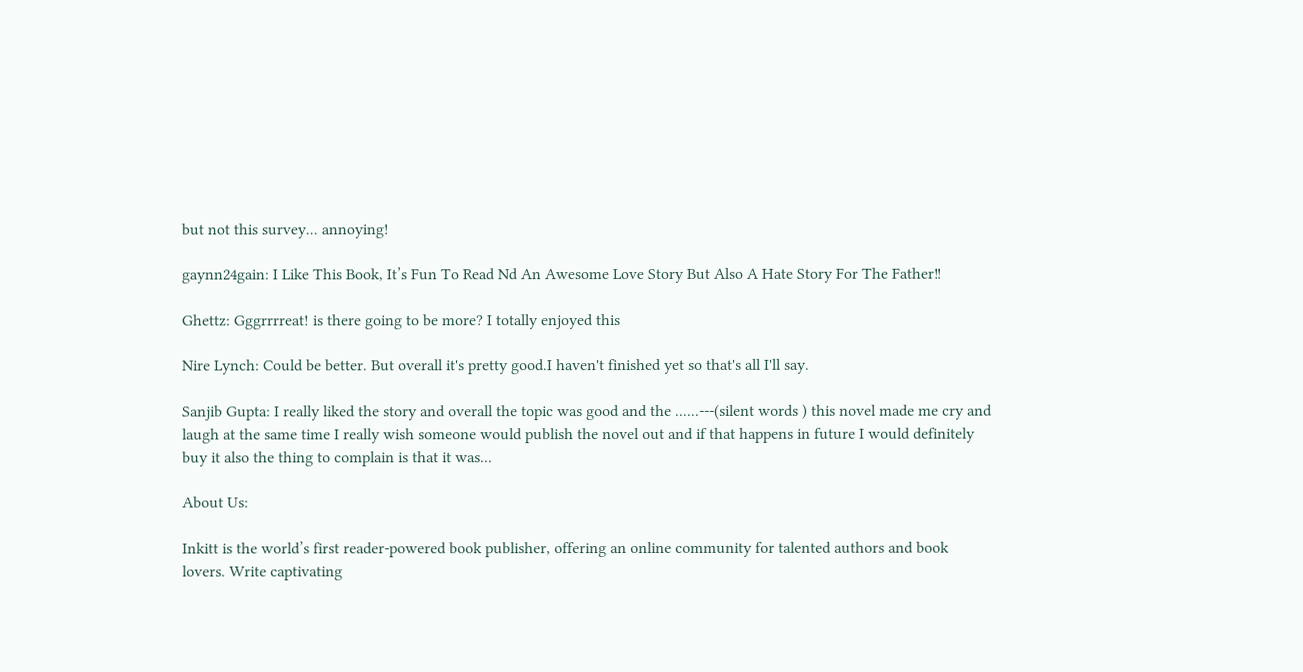but not this survey... annoying!

gaynn24gain: I Like This Book, It’s Fun To Read Nd An Awesome Love Story But Also A Hate Story For The Father‼

Ghettz: Gggrrrreat! is there going to be more? I totally enjoyed this

Nire Lynch: Could be better. But overall it's pretty good.I haven't finished yet so that's all I'll say.

Sanjib Gupta: I really liked the story and overall the topic was good and the ......---(silent words ) this novel made me cry and laugh at the same time I really wish someone would publish the novel out and if that happens in future I would definitely buy it also the thing to complain is that it was...

About Us:

Inkitt is the world’s first reader-powered book publisher, offering an online community for talented authors and book lovers. Write captivating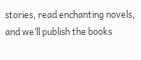stories, read enchanting novels, and we’ll publish the books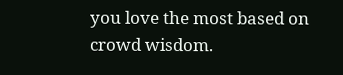you love the most based on crowd wisdom.